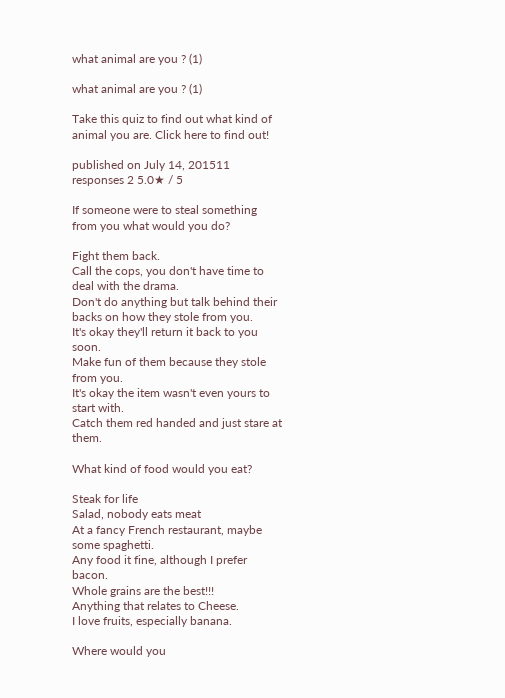what animal are you ? (1)

what animal are you ? (1)

Take this quiz to find out what kind of animal you are. Click here to find out!

published on July 14, 201511 responses 2 5.0★ / 5

If someone were to steal something from you what would you do?

Fight them back.
Call the cops, you don't have time to deal with the drama.
Don't do anything but talk behind their backs on how they stole from you.
It's okay they'll return it back to you soon.
Make fun of them because they stole from you.
It's okay the item wasn't even yours to start with.
Catch them red handed and just stare at them.

What kind of food would you eat?

Steak for life
Salad, nobody eats meat
At a fancy French restaurant, maybe some spaghetti.
Any food it fine, although I prefer bacon.
Whole grains are the best!!!
Anything that relates to Cheese.
I love fruits, especially banana.

Where would you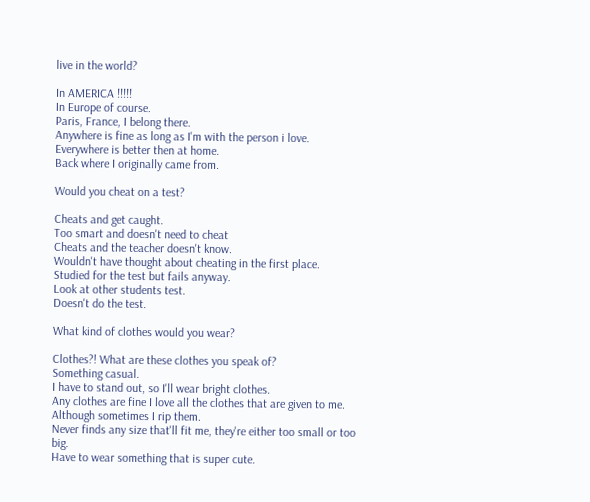live in the world?

In AMERICA !!!!!
In Europe of course.
Paris, France, I belong there.
Anywhere is fine as long as I'm with the person i love.
Everywhere is better then at home.
Back where I originally came from.

Would you cheat on a test?

Cheats and get caught.
Too smart and doesn't need to cheat
Cheats and the teacher doesn't know.
Wouldn't have thought about cheating in the first place.
Studied for the test but fails anyway.
Look at other students test.
Doesn't do the test.

What kind of clothes would you wear?

Clothes?! What are these clothes you speak of?
Something casual.
I have to stand out, so I'll wear bright clothes.
Any clothes are fine I love all the clothes that are given to me. Although sometimes I rip them.
Never finds any size that'll fit me, they're either too small or too big.
Have to wear something that is super cute.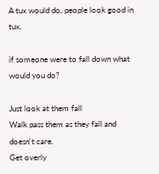A tux would do, people look good in tux.

if someone were to fall down what would you do?

Just look at them fall
Walk pass them as they fall and doesn't care.
Get overly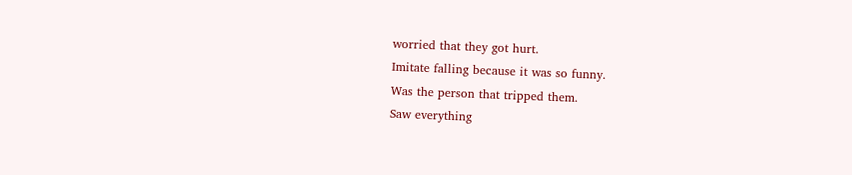worried that they got hurt.
Imitate falling because it was so funny.
Was the person that tripped them.
Saw everything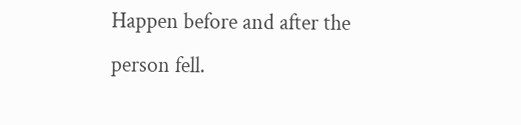Happen before and after the person fell.